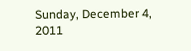Sunday, December 4, 2011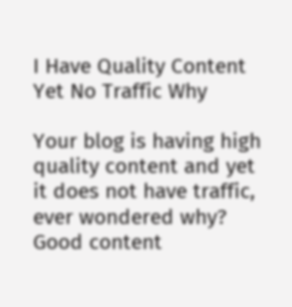I Have Quality Content Yet No Traffic Why

Your blog is having high quality content and yet it does not have traffic, ever wondered why? Good content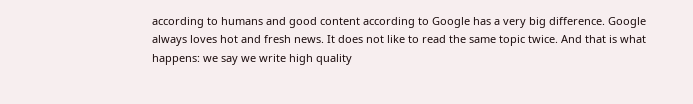according to humans and good content according to Google has a very big difference. Google always loves hot and fresh news. It does not like to read the same topic twice. And that is what happens: we say we write high quality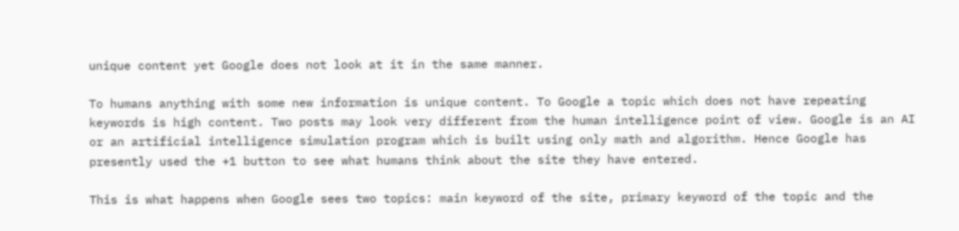unique content yet Google does not look at it in the same manner.

To humans anything with some new information is unique content. To Google a topic which does not have repeating keywords is high content. Two posts may look very different from the human intelligence point of view. Google is an AI or an artificial intelligence simulation program which is built using only math and algorithm. Hence Google has presently used the +1 button to see what humans think about the site they have entered.

This is what happens when Google sees two topics: main keyword of the site, primary keyword of the topic and the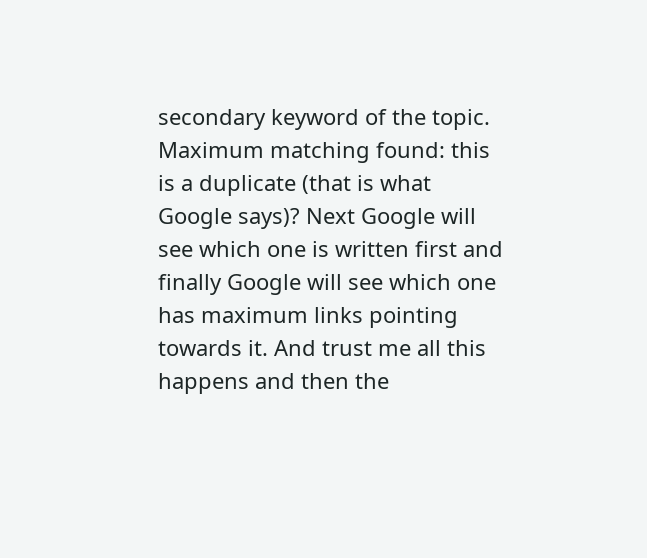secondary keyword of the topic. Maximum matching found: this is a duplicate (that is what Google says)? Next Google will see which one is written first and finally Google will see which one has maximum links pointing towards it. And trust me all this happens and then the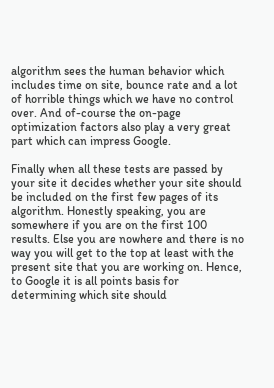algorithm sees the human behavior which includes time on site, bounce rate and a lot of horrible things which we have no control over. And of-course the on-page optimization factors also play a very great part which can impress Google.

Finally when all these tests are passed by your site it decides whether your site should be included on the first few pages of its algorithm. Honestly speaking, you are somewhere if you are on the first 100 results. Else you are nowhere and there is no way you will get to the top at least with the present site that you are working on. Hence, to Google it is all points basis for determining which site should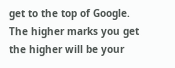get to the top of Google. The higher marks you get the higher will be your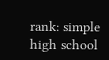rank: simple high school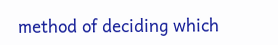method of deciding which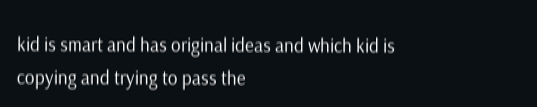kid is smart and has original ideas and which kid is copying and trying to pass the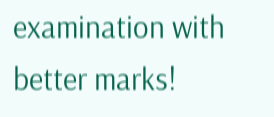examination with better marks!